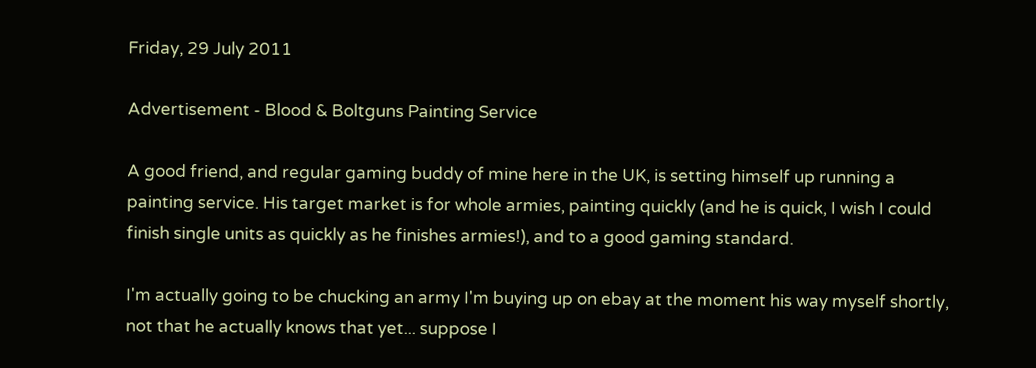Friday, 29 July 2011

Advertisement - Blood & Boltguns Painting Service

A good friend, and regular gaming buddy of mine here in the UK, is setting himself up running a painting service. His target market is for whole armies, painting quickly (and he is quick, I wish I could finish single units as quickly as he finishes armies!), and to a good gaming standard.

I'm actually going to be chucking an army I'm buying up on ebay at the moment his way myself shortly, not that he actually knows that yet... suppose I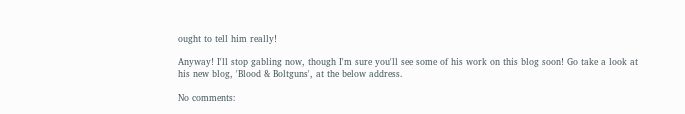ought to tell him really!

Anyway! I'll stop gabling now, though I'm sure you'll see some of his work on this blog soon! Go take a look at his new blog, 'Blood & Boltguns', at the below address.

No comments: